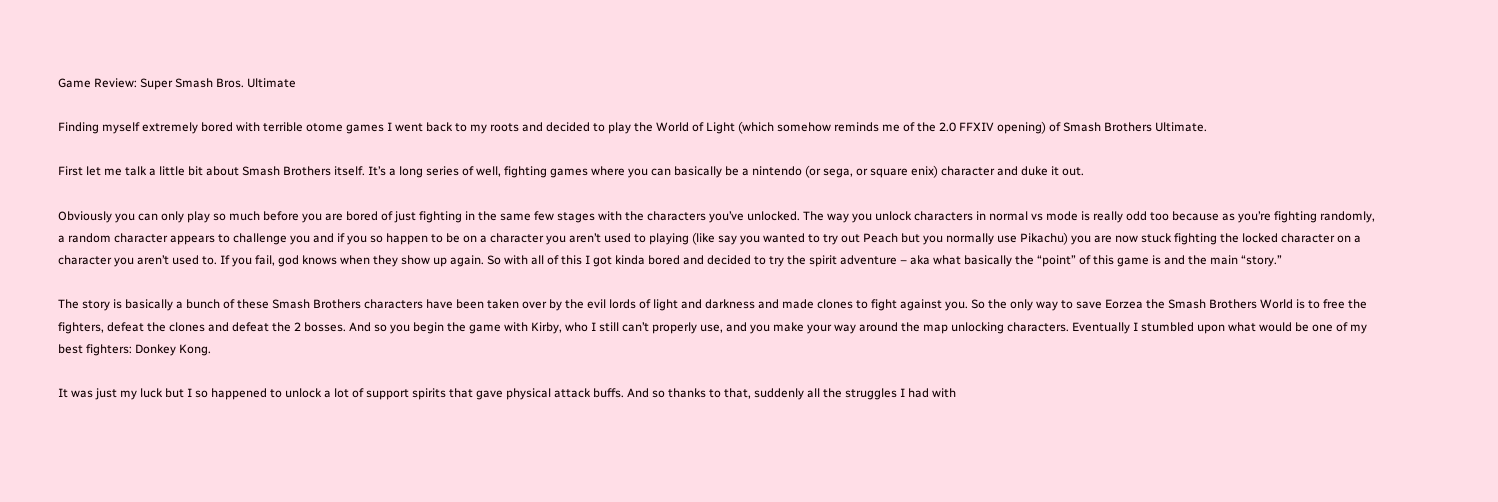Game Review: Super Smash Bros. Ultimate

Finding myself extremely bored with terrible otome games I went back to my roots and decided to play the World of Light (which somehow reminds me of the 2.0 FFXIV opening) of Smash Brothers Ultimate.

First let me talk a little bit about Smash Brothers itself. It’s a long series of well, fighting games where you can basically be a nintendo (or sega, or square enix) character and duke it out.

Obviously you can only play so much before you are bored of just fighting in the same few stages with the characters you’ve unlocked. The way you unlock characters in normal vs mode is really odd too because as you’re fighting randomly, a random character appears to challenge you and if you so happen to be on a character you aren’t used to playing (like say you wanted to try out Peach but you normally use Pikachu) you are now stuck fighting the locked character on a character you aren’t used to. If you fail, god knows when they show up again. So with all of this I got kinda bored and decided to try the spirit adventure – aka what basically the “point” of this game is and the main “story.”

The story is basically a bunch of these Smash Brothers characters have been taken over by the evil lords of light and darkness and made clones to fight against you. So the only way to save Eorzea the Smash Brothers World is to free the fighters, defeat the clones and defeat the 2 bosses. And so you begin the game with Kirby, who I still can’t properly use, and you make your way around the map unlocking characters. Eventually I stumbled upon what would be one of my best fighters: Donkey Kong.

It was just my luck but I so happened to unlock a lot of support spirits that gave physical attack buffs. And so thanks to that, suddenly all the struggles I had with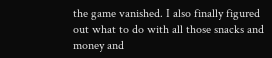the game vanished. I also finally figured out what to do with all those snacks and money and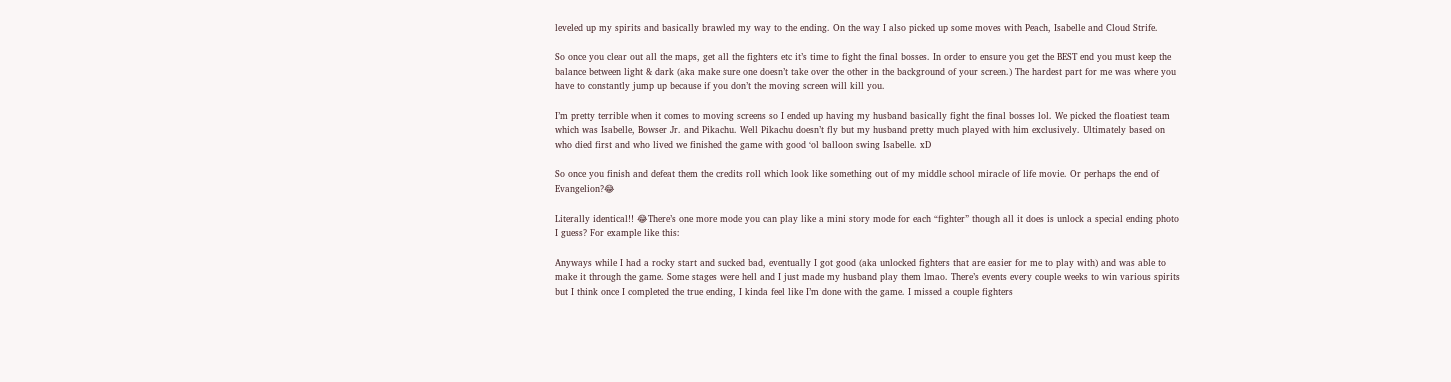leveled up my spirits and basically brawled my way to the ending. On the way I also picked up some moves with Peach, Isabelle and Cloud Strife.

So once you clear out all the maps, get all the fighters etc it’s time to fight the final bosses. In order to ensure you get the BEST end you must keep the balance between light & dark (aka make sure one doesn’t take over the other in the background of your screen.) The hardest part for me was where you have to constantly jump up because if you don’t the moving screen will kill you.

I’m pretty terrible when it comes to moving screens so I ended up having my husband basically fight the final bosses lol. We picked the floatiest team which was Isabelle, Bowser Jr. and Pikachu. Well Pikachu doesn’t fly but my husband pretty much played with him exclusively. Ultimately based on who died first and who lived we finished the game with good ‘ol balloon swing Isabelle. xD

So once you finish and defeat them the credits roll which look like something out of my middle school miracle of life movie. Or perhaps the end of Evangelion?😂

Literally identical!! 😂There’s one more mode you can play like a mini story mode for each “fighter” though all it does is unlock a special ending photo I guess? For example like this:

Anyways while I had a rocky start and sucked bad, eventually I got good (aka unlocked fighters that are easier for me to play with) and was able to make it through the game. Some stages were hell and I just made my husband play them lmao. There’s events every couple weeks to win various spirits but I think once I completed the true ending, I kinda feel like I’m done with the game. I missed a couple fighters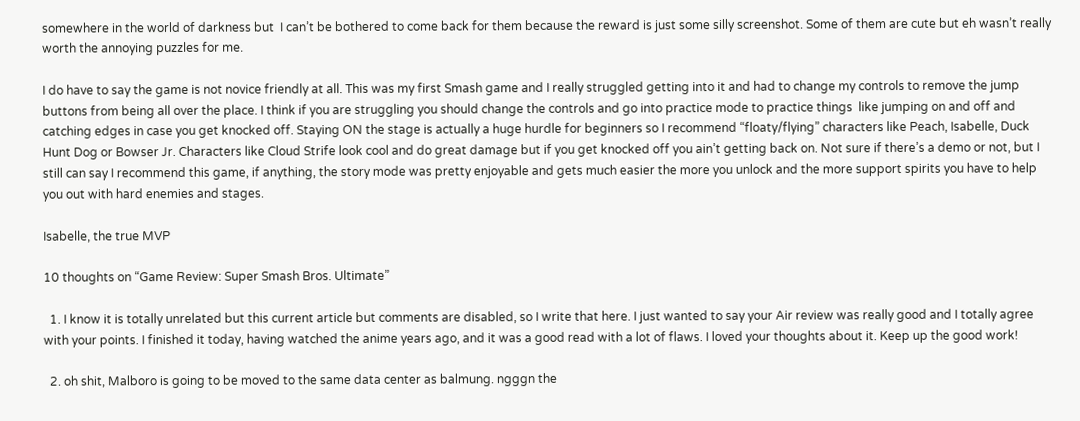somewhere in the world of darkness but  I can’t be bothered to come back for them because the reward is just some silly screenshot. Some of them are cute but eh wasn’t really worth the annoying puzzles for me.

I do have to say the game is not novice friendly at all. This was my first Smash game and I really struggled getting into it and had to change my controls to remove the jump buttons from being all over the place. I think if you are struggling you should change the controls and go into practice mode to practice things  like jumping on and off and catching edges in case you get knocked off. Staying ON the stage is actually a huge hurdle for beginners so I recommend “floaty/flying” characters like Peach, Isabelle, Duck Hunt Dog or Bowser Jr. Characters like Cloud Strife look cool and do great damage but if you get knocked off you ain’t getting back on. Not sure if there’s a demo or not, but I still can say I recommend this game, if anything, the story mode was pretty enjoyable and gets much easier the more you unlock and the more support spirits you have to help you out with hard enemies and stages.

Isabelle, the true MVP

10 thoughts on “Game Review: Super Smash Bros. Ultimate”

  1. I know it is totally unrelated but this current article but comments are disabled, so I write that here. I just wanted to say your Air review was really good and I totally agree with your points. I finished it today, having watched the anime years ago, and it was a good read with a lot of flaws. I loved your thoughts about it. Keep up the good work!

  2. oh shit, Malboro is going to be moved to the same data center as balmung. ngggn the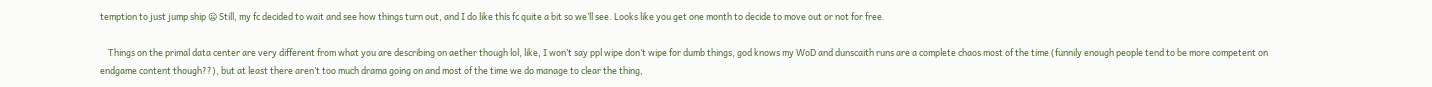temption to just jump ship 😦 Still, my fc decided to wait and see how things turn out, and I do like this fc quite a bit so we’ll see. Looks like you get one month to decide to move out or not for free.

    Things on the primal data center are very different from what you are describing on aether though lol, like, I won’t say ppl wipe don’t wipe for dumb things, god knows my WoD and dunscaith runs are a complete chaos most of the time (funnily enough people tend to be more competent on endgame content though??), but at least there aren’t too much drama going on and most of the time we do manage to clear the thing,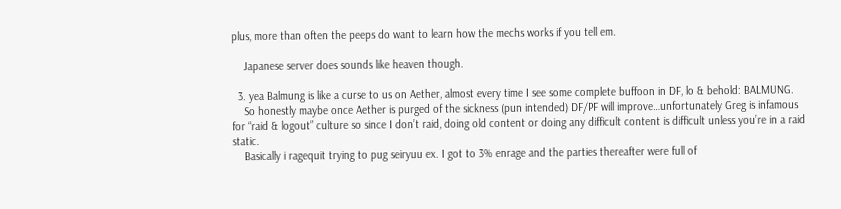plus, more than often the peeps do want to learn how the mechs works if you tell em.

    Japanese server does sounds like heaven though.

  3. yea Balmung is like a curse to us on Aether, almost every time I see some complete buffoon in DF, lo & behold: BALMUNG.
    So honestly maybe once Aether is purged of the sickness (pun intended) DF/PF will improve…unfortunately Greg is infamous for “raid & logout” culture so since I don’t raid, doing old content or doing any difficult content is difficult unless you’re in a raid static.
    Basically i ragequit trying to pug seiryuu ex. I got to 3% enrage and the parties thereafter were full of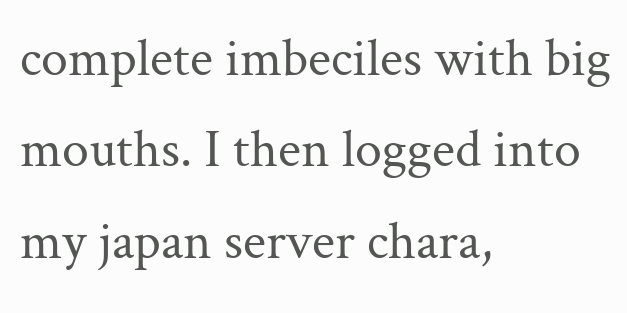complete imbeciles with big mouths. I then logged into my japan server chara,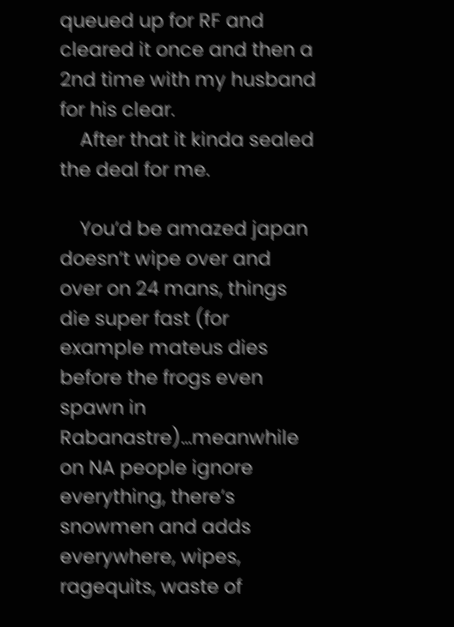queued up for RF and cleared it once and then a 2nd time with my husband for his clear.
    After that it kinda sealed the deal for me.

    You’d be amazed japan doesn’t wipe over and over on 24 mans, things die super fast (for example mateus dies before the frogs even spawn in Rabanastre)…meanwhile on NA people ignore everything, there’s snowmen and adds everywhere, wipes, ragequits, waste of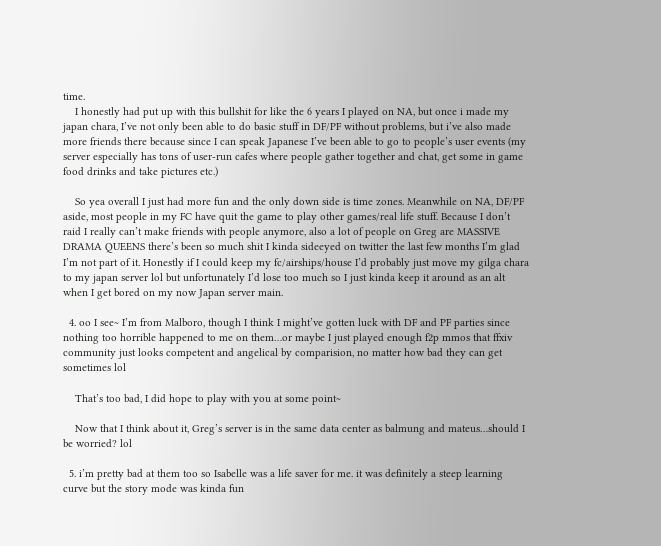time.
    I honestly had put up with this bullshit for like the 6 years I played on NA, but once i made my japan chara, I’ve not only been able to do basic stuff in DF/PF without problems, but i’ve also made more friends there because since I can speak Japanese I’ve been able to go to people’s user events (my server especially has tons of user-run cafes where people gather together and chat, get some in game food drinks and take pictures etc.)

    So yea overall I just had more fun and the only down side is time zones. Meanwhile on NA, DF/PF aside, most people in my FC have quit the game to play other games/real life stuff. Because I don’t raid I really can’t make friends with people anymore, also a lot of people on Greg are MASSIVE DRAMA QUEENS there’s been so much shit I kinda sideeyed on twitter the last few months I’m glad I’m not part of it. Honestly if I could keep my fc/airships/house I’d probably just move my gilga chara to my japan server lol but unfortunately I’d lose too much so I just kinda keep it around as an alt when I get bored on my now Japan server main.

  4. oo I see~ I’m from Malboro, though I think I might’ve gotten luck with DF and PF parties since nothing too horrible happened to me on them…or maybe I just played enough f2p mmos that ffxiv community just looks competent and angelical by comparision, no matter how bad they can get sometimes lol

    That’s too bad, I did hope to play with you at some point~

    Now that I think about it, Greg’s server is in the same data center as balmung and mateus…should I be worried? lol

  5. i’m pretty bad at them too so Isabelle was a life saver for me. it was definitely a steep learning curve but the story mode was kinda fun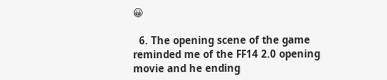😀

  6. The opening scene of the game reminded me of the FF14 2.0 opening movie and he ending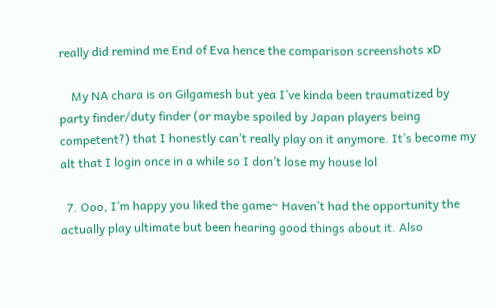really did remind me End of Eva hence the comparison screenshots xD

    My NA chara is on Gilgamesh but yea I’ve kinda been traumatized by party finder/duty finder (or maybe spoiled by Japan players being competent?) that I honestly can’t really play on it anymore. It’s become my alt that I login once in a while so I don’t lose my house lol

  7. Ooo, I’m happy you liked the game~ Haven’t had the opportunity the actually play ultimate but been hearing good things about it. Also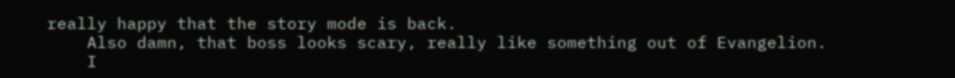really happy that the story mode is back.
    Also damn, that boss looks scary, really like something out of Evangelion.
    I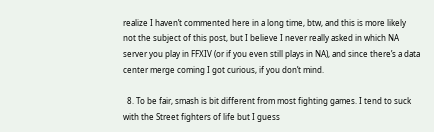realize I haven’t commented here in a long time, btw, and this is more likely not the subject of this post, but I believe I never really asked in which NA server you play in FFXIV (or if you even still plays in NA), and since there’s a data center merge coming I got curious, if you don’t mind.

  8. To be fair, smash is bit different from most fighting games. I tend to suck with the Street fighters of life but I guess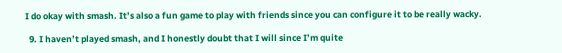I do okay with smash. It’s also a fun game to play with friends since you can configure it to be really wacky.

  9. I haven’t played smash, and I honestly doubt that I will since I’m quite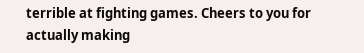terrible at fighting games. Cheers to you for actually making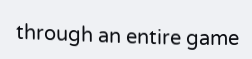through an entire game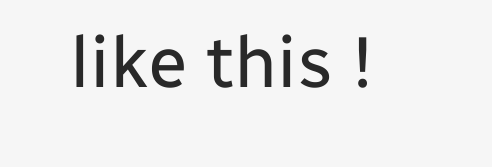like this !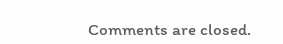Comments are closed.